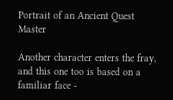Portrait of an Ancient Quest Master

Another character enters the fray, and this one too is based on a familiar face -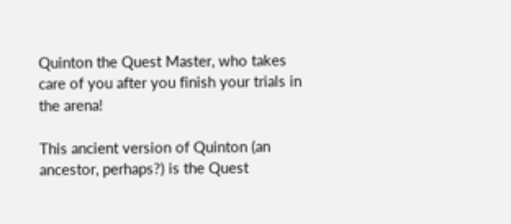Quinton the Quest Master, who takes care of you after you finish your trials in the arena!

This ancient version of Quinton (an ancestor, perhaps?) is the Quest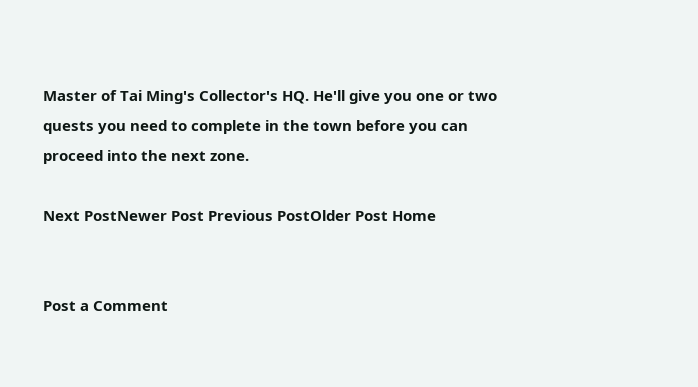Master of Tai Ming's Collector's HQ. He'll give you one or two quests you need to complete in the town before you can proceed into the next zone.

Next PostNewer Post Previous PostOlder Post Home


Post a Comment